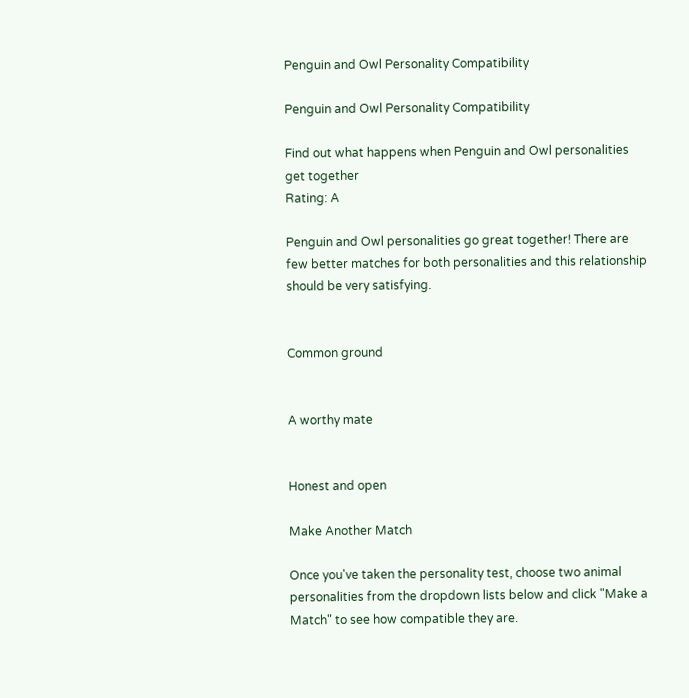Penguin and Owl Personality Compatibility

Penguin and Owl Personality Compatibility

Find out what happens when Penguin and Owl personalities get together
Rating: A

Penguin and Owl personalities go great together! There are few better matches for both personalities and this relationship should be very satisfying.


Common ground


A worthy mate


Honest and open

Make Another Match

Once you've taken the personality test, choose two animal personalities from the dropdown lists below and click "Make a Match" to see how compatible they are.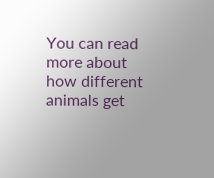You can read more about how different animals get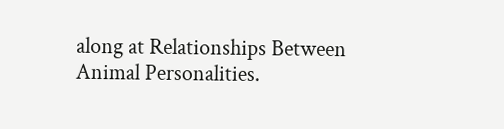along at Relationships Between Animal Personalities.